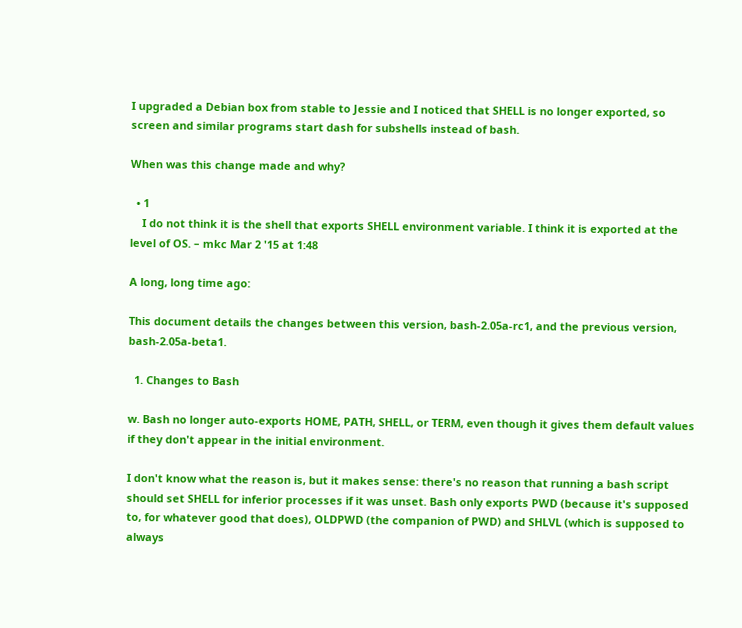I upgraded a Debian box from stable to Jessie and I noticed that SHELL is no longer exported, so screen and similar programs start dash for subshells instead of bash.

When was this change made and why?

  • 1
    I do not think it is the shell that exports SHELL environment variable. I think it is exported at the level of OS. – mkc Mar 2 '15 at 1:48

A long, long time ago:

This document details the changes between this version, bash-2.05a-rc1, and the previous version, bash-2.05a-beta1.

  1. Changes to Bash

w. Bash no longer auto-exports HOME, PATH, SHELL, or TERM, even though it gives them default values if they don't appear in the initial environment.

I don't know what the reason is, but it makes sense: there's no reason that running a bash script should set SHELL for inferior processes if it was unset. Bash only exports PWD (because it's supposed to, for whatever good that does), OLDPWD (the companion of PWD) and SHLVL (which is supposed to always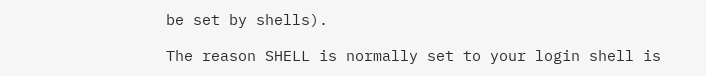be set by shells).

The reason SHELL is normally set to your login shell is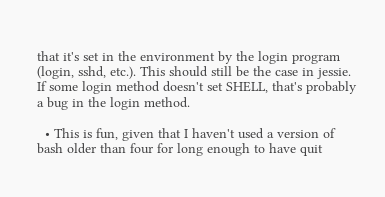that it's set in the environment by the login program (login, sshd, etc.). This should still be the case in jessie. If some login method doesn't set SHELL, that's probably a bug in the login method.

  • This is fun, given that I haven't used a version of bash older than four for long enough to have quit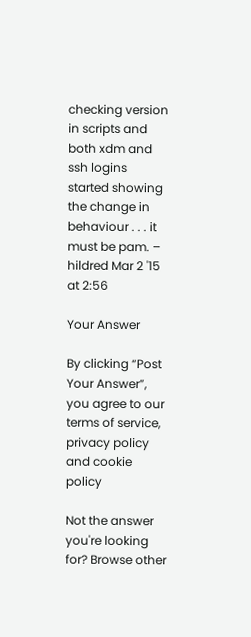checking version in scripts and both xdm and ssh logins started showing the change in behaviour . . . it must be pam. – hildred Mar 2 '15 at 2:56

Your Answer

By clicking “Post Your Answer”, you agree to our terms of service, privacy policy and cookie policy

Not the answer you're looking for? Browse other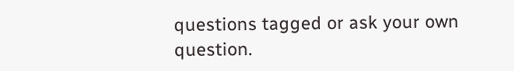questions tagged or ask your own question.